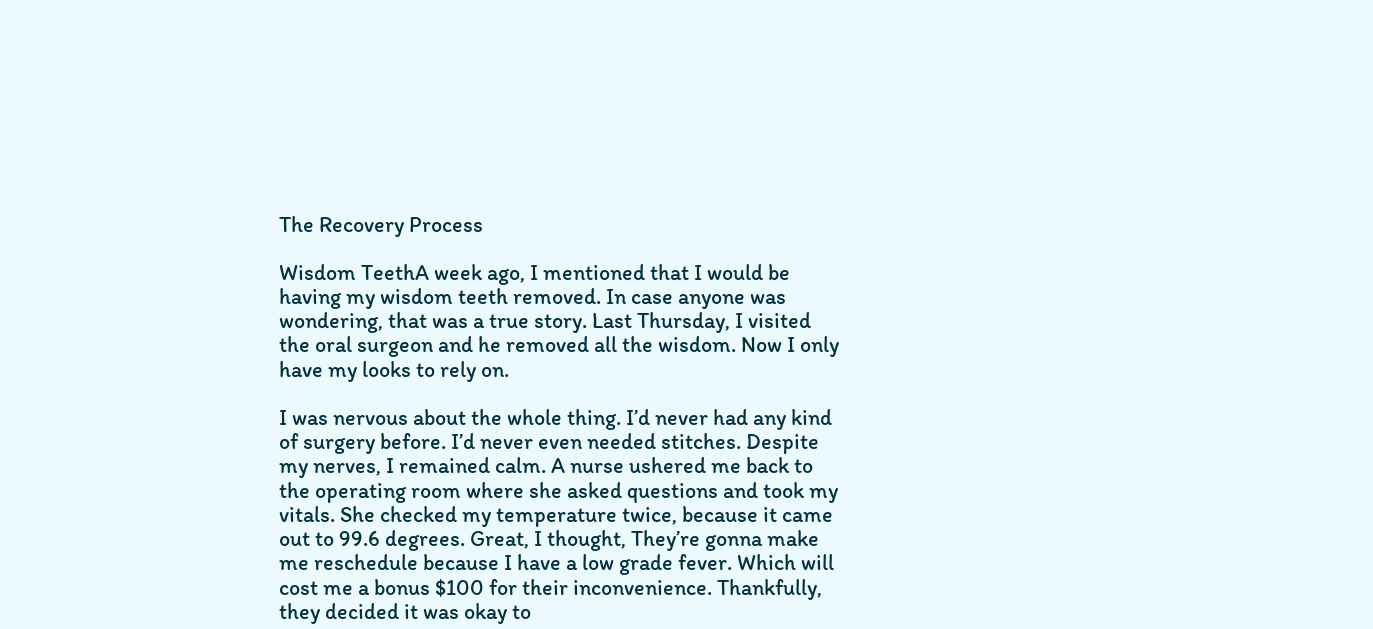The Recovery Process

Wisdom TeethA week ago, I mentioned that I would be having my wisdom teeth removed. In case anyone was wondering, that was a true story. Last Thursday, I visited the oral surgeon and he removed all the wisdom. Now I only have my looks to rely on.

I was nervous about the whole thing. I’d never had any kind of surgery before. I’d never even needed stitches. Despite my nerves, I remained calm. A nurse ushered me back to the operating room where she asked questions and took my vitals. She checked my temperature twice, because it came out to 99.6 degrees. Great, I thought, They’re gonna make me reschedule because I have a low grade fever. Which will cost me a bonus $100 for their inconvenience. Thankfully, they decided it was okay to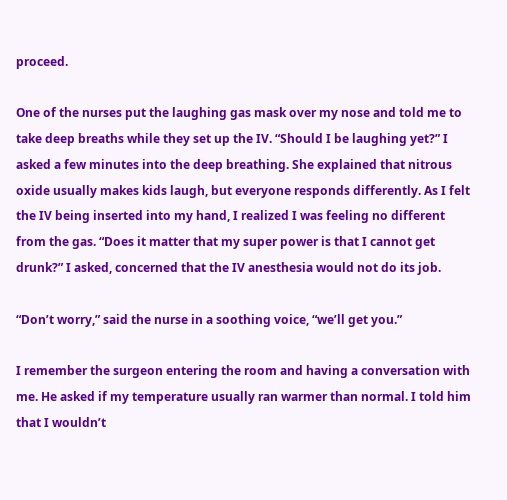proceed.

One of the nurses put the laughing gas mask over my nose and told me to take deep breaths while they set up the IV. “Should I be laughing yet?” I asked a few minutes into the deep breathing. She explained that nitrous oxide usually makes kids laugh, but everyone responds differently. As I felt the IV being inserted into my hand, I realized I was feeling no different from the gas. “Does it matter that my super power is that I cannot get drunk?” I asked, concerned that the IV anesthesia would not do its job.

“Don’t worry,” said the nurse in a soothing voice, “we’ll get you.”

I remember the surgeon entering the room and having a conversation with me. He asked if my temperature usually ran warmer than normal. I told him that I wouldn’t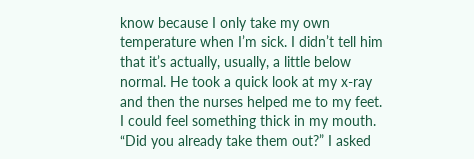know because I only take my own temperature when I’m sick. I didn’t tell him that it’s actually, usually, a little below normal. He took a quick look at my x-ray and then the nurses helped me to my feet. I could feel something thick in my mouth. “Did you already take them out?” I asked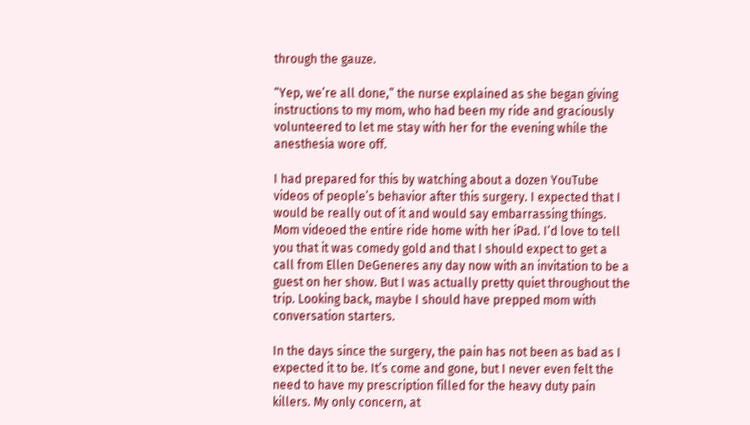through the gauze.

“Yep, we’re all done,” the nurse explained as she began giving instructions to my mom, who had been my ride and graciously volunteered to let me stay with her for the evening while the anesthesia wore off.

I had prepared for this by watching about a dozen YouTube videos of people’s behavior after this surgery. I expected that I would be really out of it and would say embarrassing things. Mom videoed the entire ride home with her iPad. I’d love to tell you that it was comedy gold and that I should expect to get a call from Ellen DeGeneres any day now with an invitation to be a guest on her show. But I was actually pretty quiet throughout the trip. Looking back, maybe I should have prepped mom with conversation starters.

In the days since the surgery, the pain has not been as bad as I expected it to be. It’s come and gone, but I never even felt the need to have my prescription filled for the heavy duty pain killers. My only concern, at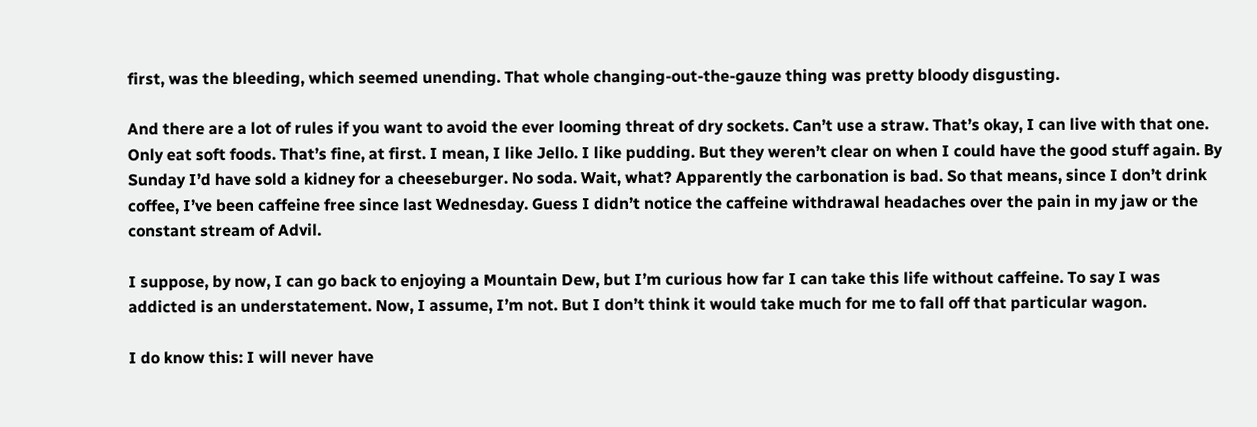first, was the bleeding, which seemed unending. That whole changing-out-the-gauze thing was pretty bloody disgusting.

And there are a lot of rules if you want to avoid the ever looming threat of dry sockets. Can’t use a straw. That’s okay, I can live with that one. Only eat soft foods. That’s fine, at first. I mean, I like Jello. I like pudding. But they weren’t clear on when I could have the good stuff again. By Sunday I’d have sold a kidney for a cheeseburger. No soda. Wait, what? Apparently the carbonation is bad. So that means, since I don’t drink coffee, I’ve been caffeine free since last Wednesday. Guess I didn’t notice the caffeine withdrawal headaches over the pain in my jaw or the constant stream of Advil.

I suppose, by now, I can go back to enjoying a Mountain Dew, but I’m curious how far I can take this life without caffeine. To say I was addicted is an understatement. Now, I assume, I’m not. But I don’t think it would take much for me to fall off that particular wagon.

I do know this: I will never have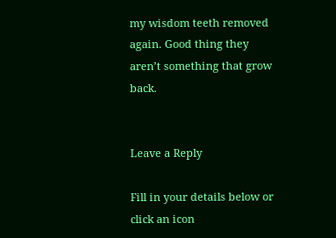my wisdom teeth removed again. Good thing they aren’t something that grow back.


Leave a Reply

Fill in your details below or click an icon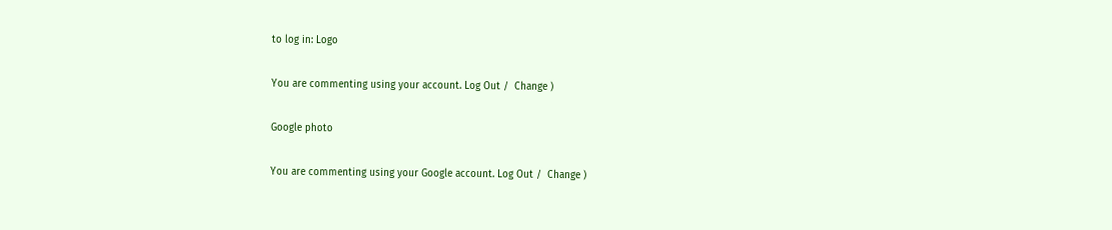to log in: Logo

You are commenting using your account. Log Out /  Change )

Google photo

You are commenting using your Google account. Log Out /  Change )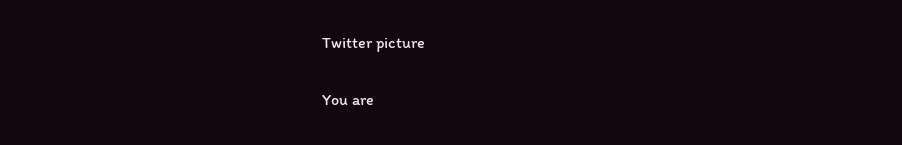Twitter picture

You are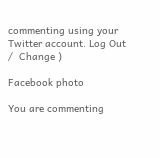commenting using your Twitter account. Log Out /  Change )

Facebook photo

You are commenting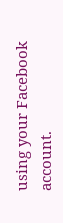using your Facebook account.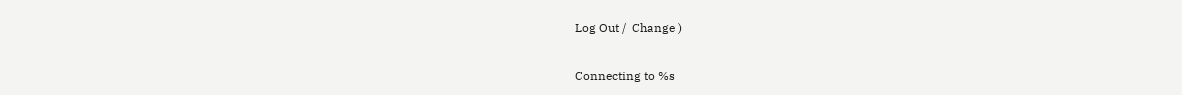Log Out /  Change )

Connecting to %s